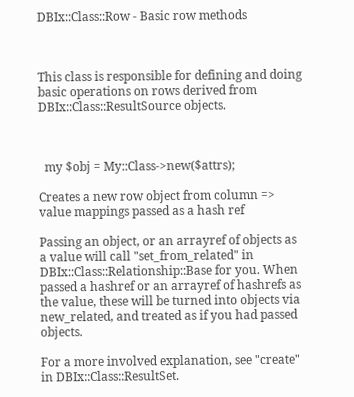DBIx::Class::Row - Basic row methods



This class is responsible for defining and doing basic operations on rows derived from DBIx::Class::ResultSource objects.



  my $obj = My::Class->new($attrs);

Creates a new row object from column => value mappings passed as a hash ref

Passing an object, or an arrayref of objects as a value will call "set_from_related" in DBIx::Class::Relationship::Base for you. When passed a hashref or an arrayref of hashrefs as the value, these will be turned into objects via new_related, and treated as if you had passed objects.

For a more involved explanation, see "create" in DBIx::Class::ResultSet.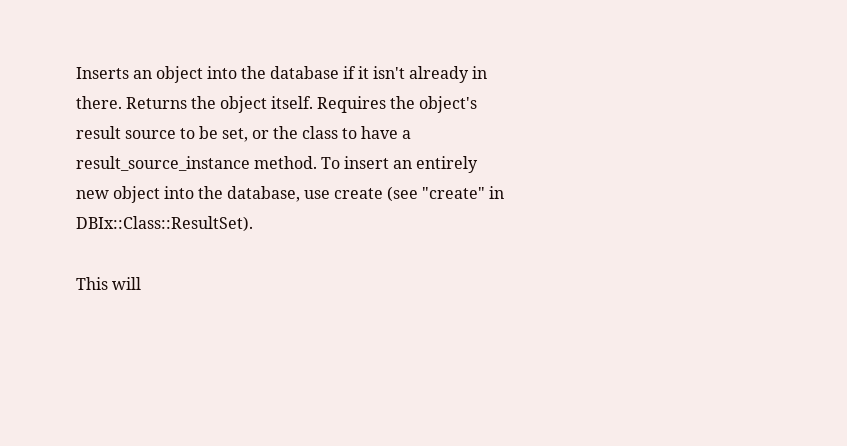Inserts an object into the database if it isn't already in there. Returns the object itself. Requires the object's result source to be set, or the class to have a result_source_instance method. To insert an entirely new object into the database, use create (see "create" in DBIx::Class::ResultSet).

This will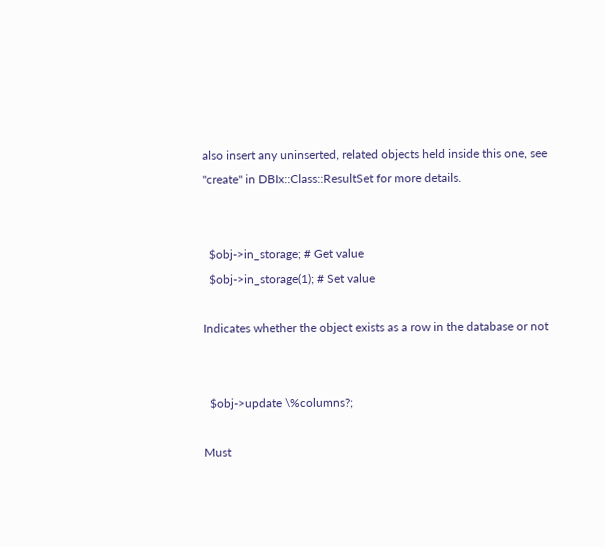also insert any uninserted, related objects held inside this one, see "create" in DBIx::Class::ResultSet for more details.


  $obj->in_storage; # Get value
  $obj->in_storage(1); # Set value

Indicates whether the object exists as a row in the database or not


  $obj->update \%columns?;

Must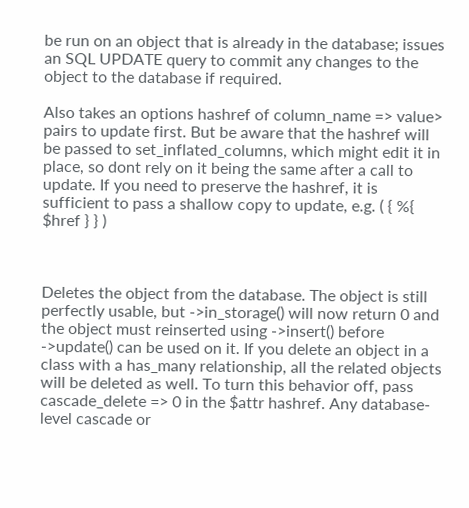be run on an object that is already in the database; issues an SQL UPDATE query to commit any changes to the object to the database if required.

Also takes an options hashref of column_name => value> pairs to update first. But be aware that the hashref will be passed to set_inflated_columns, which might edit it in place, so dont rely on it being the same after a call to update. If you need to preserve the hashref, it is sufficient to pass a shallow copy to update, e.g. ( { %{ $href } } )



Deletes the object from the database. The object is still perfectly usable, but ->in_storage() will now return 0 and the object must reinserted using ->insert() before ->update() can be used on it. If you delete an object in a class with a has_many relationship, all the related objects will be deleted as well. To turn this behavior off, pass cascade_delete => 0 in the $attr hashref. Any database-level cascade or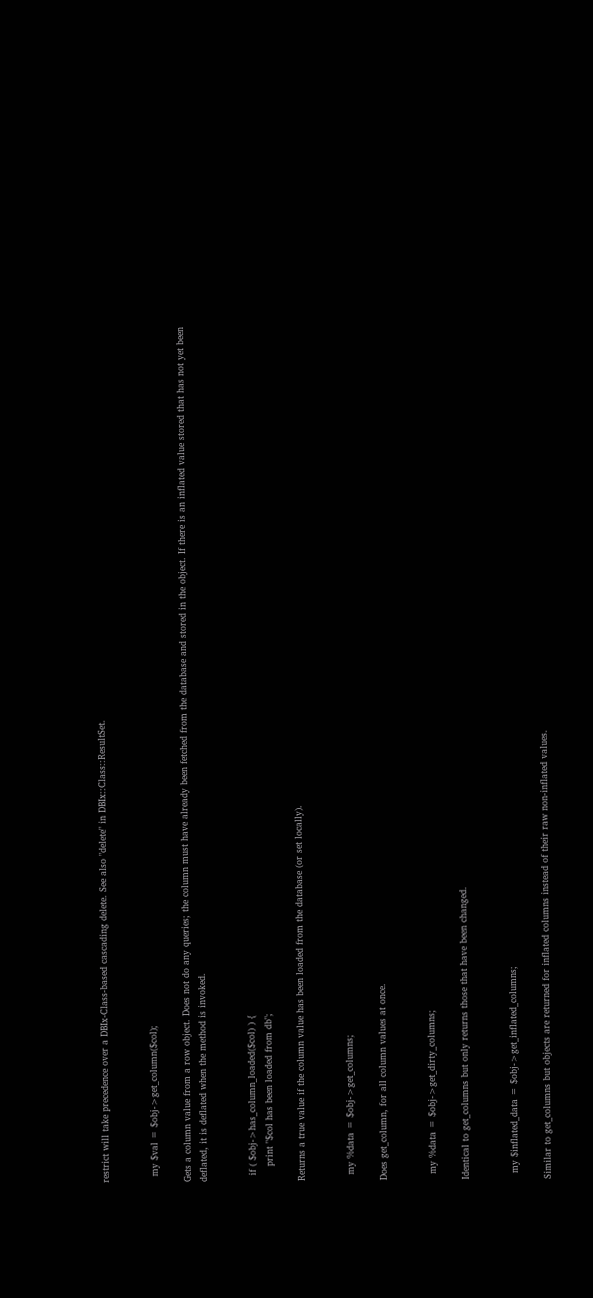restrict will take precedence over a DBIx-Class-based cascading delete. See also "delete" in DBIx::Class::ResultSet.


  my $val = $obj->get_column($col);

Gets a column value from a row object. Does not do any queries; the column must have already been fetched from the database and stored in the object. If there is an inflated value stored that has not yet been deflated, it is deflated when the method is invoked.


  if ( $obj->has_column_loaded($col) ) {
     print "$col has been loaded from db";

Returns a true value if the column value has been loaded from the database (or set locally).


  my %data = $obj->get_columns;

Does get_column, for all column values at once.


  my %data = $obj->get_dirty_columns;

Identical to get_columns but only returns those that have been changed.


  my $inflated_data = $obj->get_inflated_columns;

Similar to get_columns but objects are returned for inflated columns instead of their raw non-inflated values.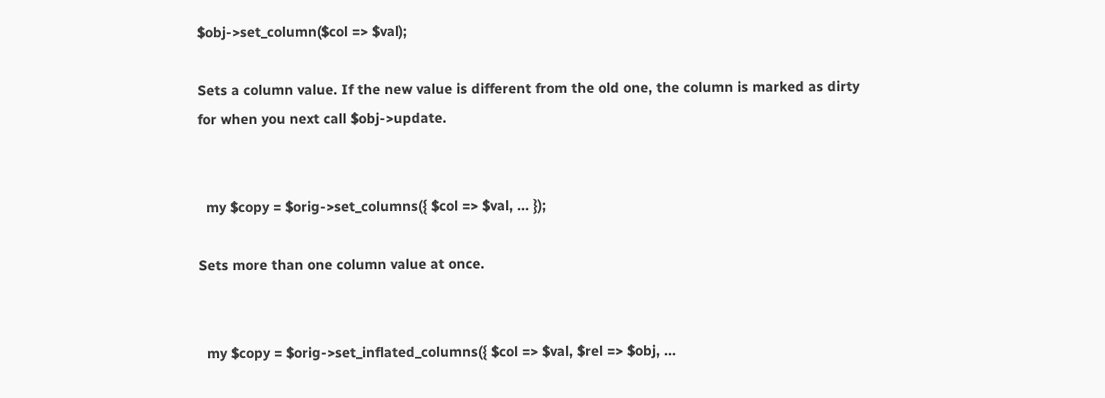$obj->set_column($col => $val);

Sets a column value. If the new value is different from the old one, the column is marked as dirty for when you next call $obj->update.


  my $copy = $orig->set_columns({ $col => $val, ... });

Sets more than one column value at once.


  my $copy = $orig->set_inflated_columns({ $col => $val, $rel => $obj, ...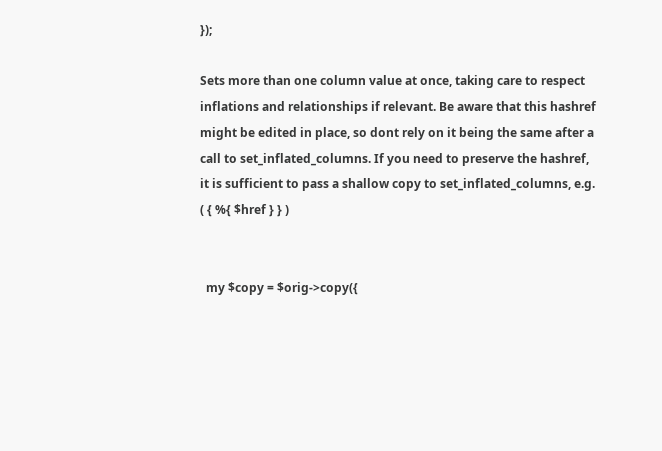});

Sets more than one column value at once, taking care to respect inflations and relationships if relevant. Be aware that this hashref might be edited in place, so dont rely on it being the same after a call to set_inflated_columns. If you need to preserve the hashref, it is sufficient to pass a shallow copy to set_inflated_columns, e.g. ( { %{ $href } } )


  my $copy = $orig->copy({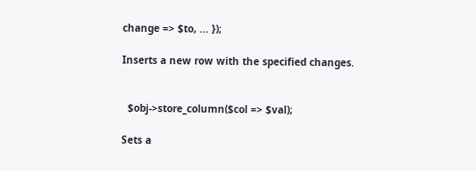change => $to, ... });

Inserts a new row with the specified changes.


  $obj->store_column($col => $val);

Sets a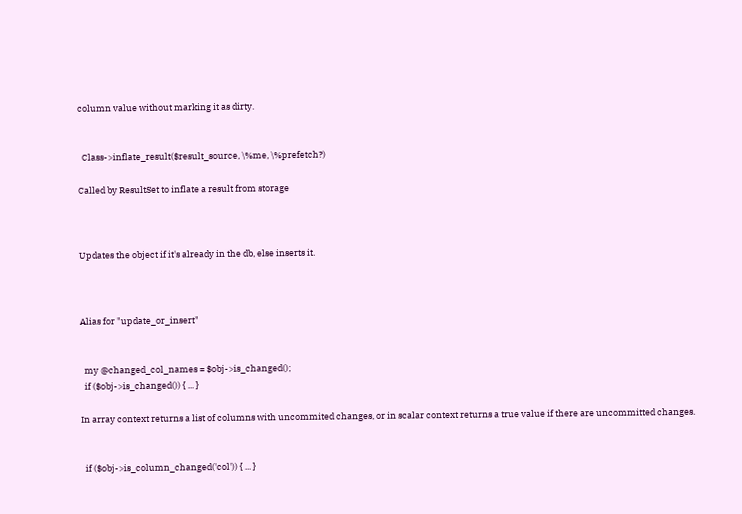column value without marking it as dirty.


  Class->inflate_result($result_source, \%me, \%prefetch?)

Called by ResultSet to inflate a result from storage



Updates the object if it's already in the db, else inserts it.



Alias for "update_or_insert"


  my @changed_col_names = $obj->is_changed();
  if ($obj->is_changed()) { ... }

In array context returns a list of columns with uncommited changes, or in scalar context returns a true value if there are uncommitted changes.


  if ($obj->is_column_changed('col')) { ... }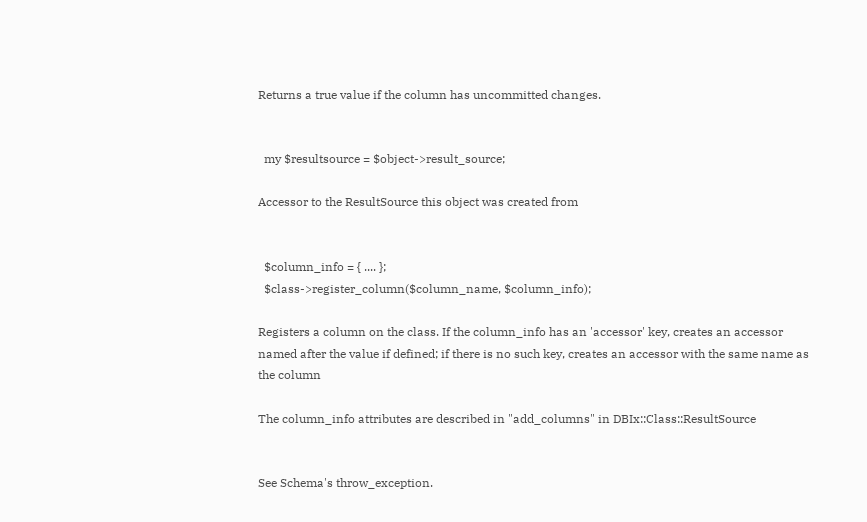Returns a true value if the column has uncommitted changes.


  my $resultsource = $object->result_source;

Accessor to the ResultSource this object was created from


  $column_info = { .... };
  $class->register_column($column_name, $column_info);

Registers a column on the class. If the column_info has an 'accessor' key, creates an accessor named after the value if defined; if there is no such key, creates an accessor with the same name as the column

The column_info attributes are described in "add_columns" in DBIx::Class::ResultSource


See Schema's throw_exception.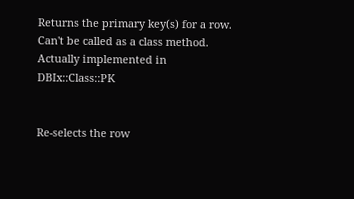Returns the primary key(s) for a row. Can't be called as a class method. Actually implemented in DBIx::Class::PK


Re-selects the row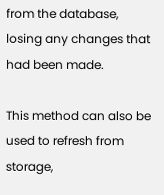from the database, losing any changes that had been made.

This method can also be used to refresh from storage,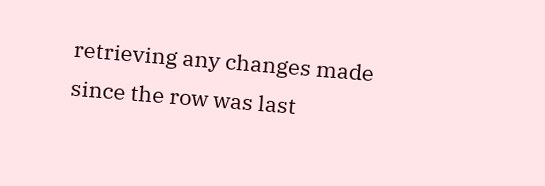retrieving any changes made since the row was last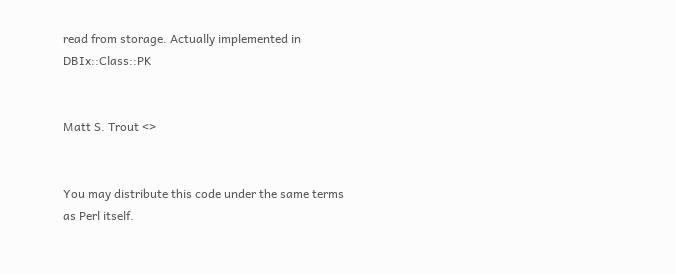read from storage. Actually implemented in DBIx::Class::PK


Matt S. Trout <>


You may distribute this code under the same terms as Perl itself.